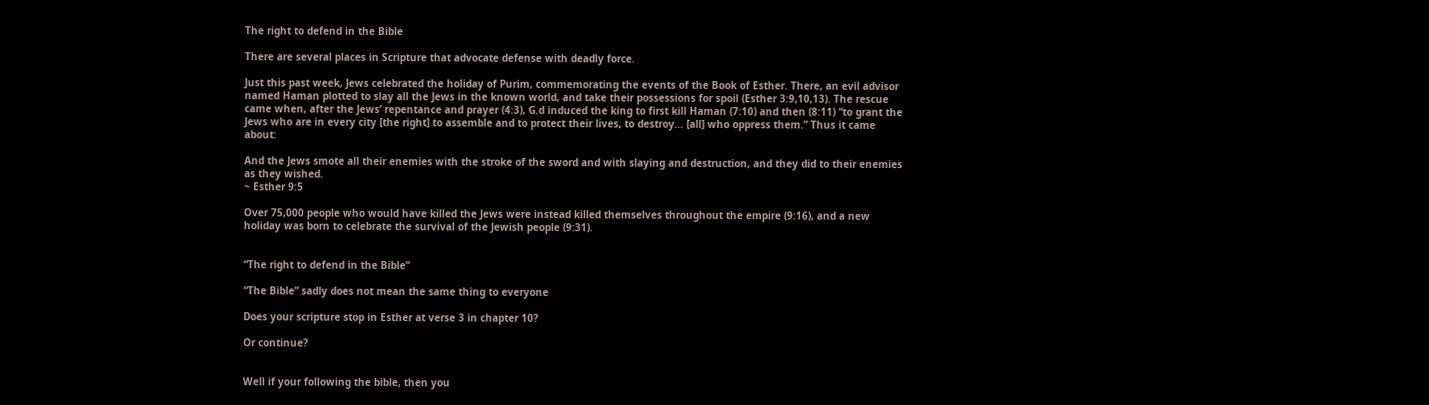The right to defend in the Bible

There are several places in Scripture that advocate defense with deadly force.

Just this past week, Jews celebrated the holiday of Purim, commemorating the events of the Book of Esther. There, an evil advisor named Haman plotted to slay all the Jews in the known world, and take their possessions for spoil (Esther 3:9,10,13). The rescue came when, after the Jews’ repentance and prayer (4:3), G.d induced the king to first kill Haman (7:10) and then (8:11) “to grant the Jews who are in every city [the right] to assemble and to protect their lives, to destroy… [all] who oppress them.” Thus it came about:

And the Jews smote all their enemies with the stroke of the sword and with slaying and destruction, and they did to their enemies as they wished.
~ Esther 9:5

Over 75,000 people who would have killed the Jews were instead killed themselves throughout the empire (9:16), and a new holiday was born to celebrate the survival of the Jewish people (9:31).


“The right to defend in the Bible”

“The Bible” sadly does not mean the same thing to everyone

Does your scripture stop in Esther at verse 3 in chapter 10?

Or continue?


Well if your following the bible, then you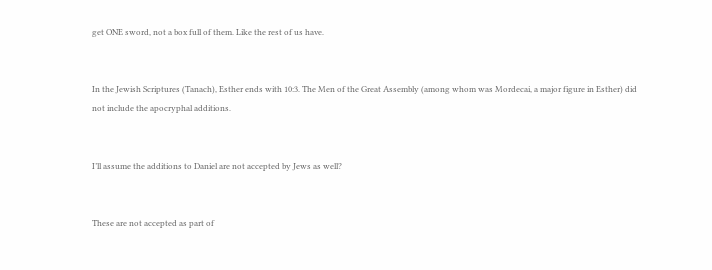get ONE sword, not a box full of them. Like the rest of us have.


In the Jewish Scriptures (Tanach), Esther ends with 10:3. The Men of the Great Assembly (among whom was Mordecai, a major figure in Esther) did not include the apocryphal additions.


I’ll assume the additions to Daniel are not accepted by Jews as well?


These are not accepted as part of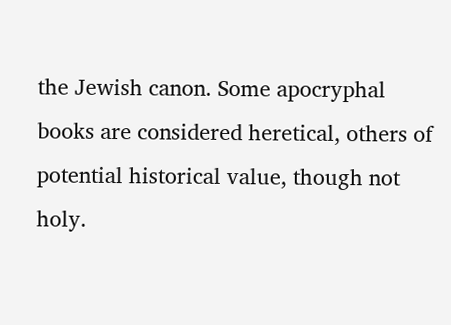the Jewish canon. Some apocryphal books are considered heretical, others of potential historical value, though not holy.